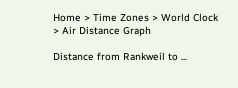Home > Time Zones > World Clock > Air Distance Graph

Distance from Rankweil to ...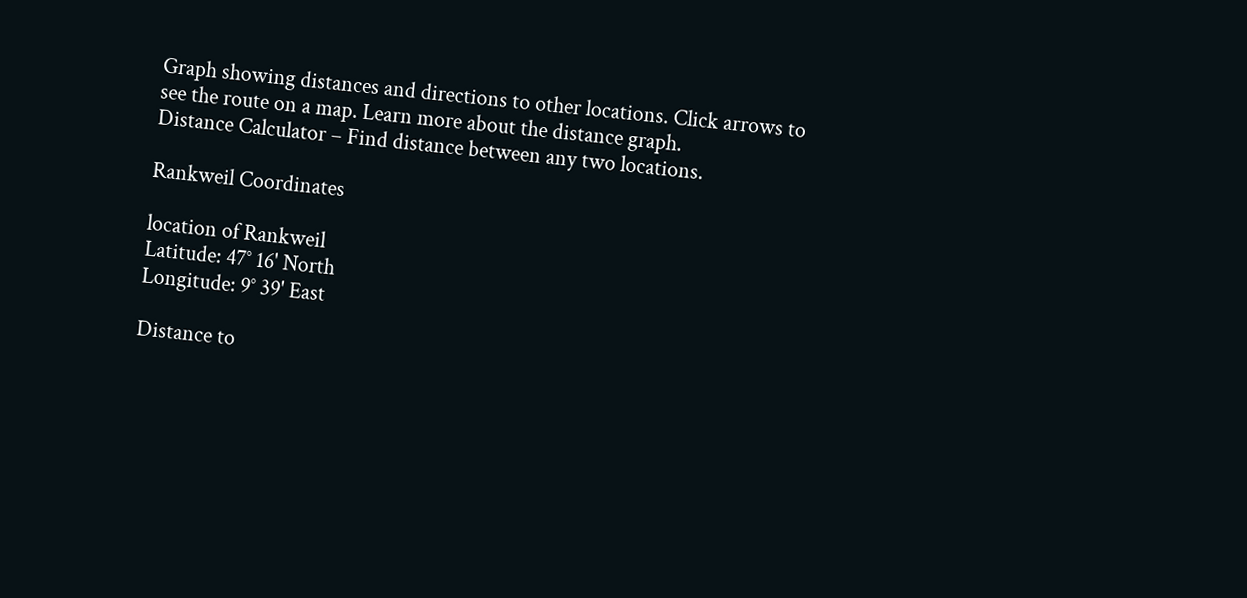Graph showing distances and directions to other locations. Click arrows to see the route on a map. Learn more about the distance graph.
Distance Calculator – Find distance between any two locations.

Rankweil Coordinates

location of Rankweil
Latitude: 47° 16' North
Longitude: 9° 39' East

Distance to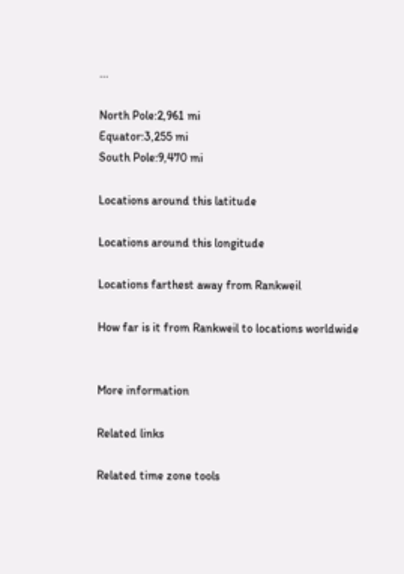...

North Pole:2,961 mi
Equator:3,255 mi
South Pole:9,470 mi

Locations around this latitude

Locations around this longitude

Locations farthest away from Rankweil

How far is it from Rankweil to locations worldwide


More information

Related links

Related time zone tools